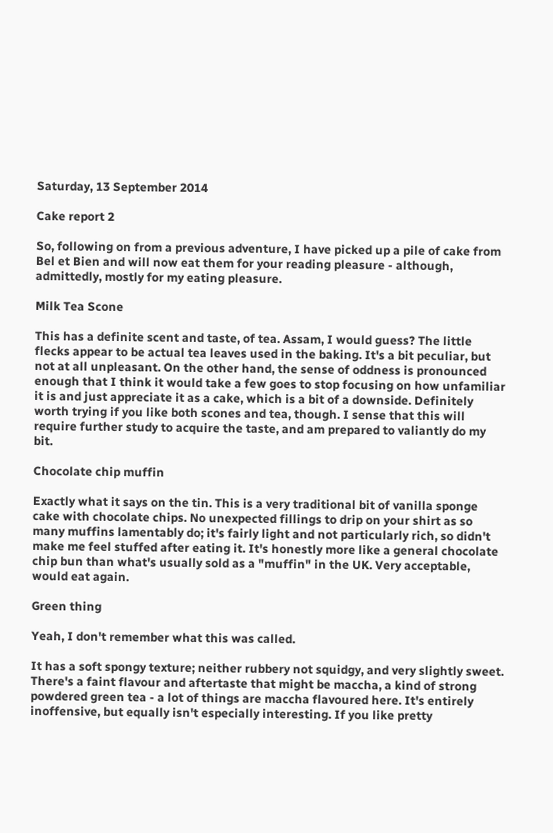Saturday, 13 September 2014

Cake report 2

So, following on from a previous adventure, I have picked up a pile of cake from Bel et Bien and will now eat them for your reading pleasure - although, admittedly, mostly for my eating pleasure.

Milk Tea Scone

This has a definite scent and taste, of tea. Assam, I would guess? The little flecks appear to be actual tea leaves used in the baking. It's a bit peculiar, but not at all unpleasant. On the other hand, the sense of oddness is pronounced enough that I think it would take a few goes to stop focusing on how unfamiliar it is and just appreciate it as a cake, which is a bit of a downside. Definitely worth trying if you like both scones and tea, though. I sense that this will require further study to acquire the taste, and am prepared to valiantly do my bit.

Chocolate chip muffin

Exactly what it says on the tin. This is a very traditional bit of vanilla sponge cake with chocolate chips. No unexpected fillings to drip on your shirt as so many muffins lamentably do; it's fairly light and not particularly rich, so didn't make me feel stuffed after eating it. It's honestly more like a general chocolate chip bun than what's usually sold as a "muffin" in the UK. Very acceptable, would eat again.

Green thing

Yeah, I don't remember what this was called.

It has a soft spongy texture; neither rubbery not squidgy, and very slightly sweet. There's a faint flavour and aftertaste that might be maccha, a kind of strong powdered green tea - a lot of things are maccha flavoured here. It's entirely inoffensive, but equally isn't especially interesting. If you like pretty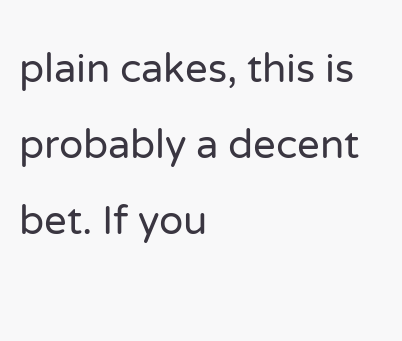plain cakes, this is probably a decent bet. If you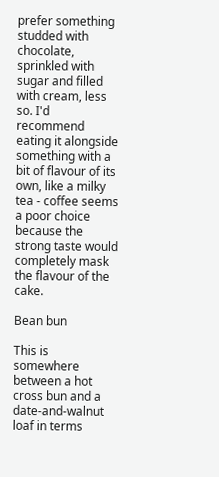prefer something studded with chocolate, sprinkled with sugar and filled with cream, less so. I'd recommend eating it alongside something with a bit of flavour of its own, like a milky tea - coffee seems a poor choice because the strong taste would completely mask the flavour of the cake.

Bean bun

This is somewhere between a hot cross bun and a date-and-walnut loaf in terms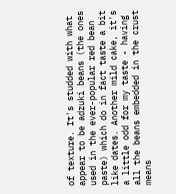of texture. It's studded with what appear to be adzuki beans (the ones used in the ever-popular red bean paste) which do in fact taste a bit like dates. Another mild cake, it's a little odd for my taste - having all the beans embedded in the crust means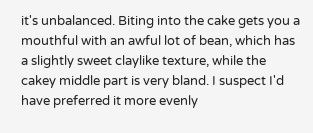it's unbalanced. Biting into the cake gets you a mouthful with an awful lot of bean, which has a slightly sweet claylike texture, while the cakey middle part is very bland. I suspect I'd have preferred it more evenly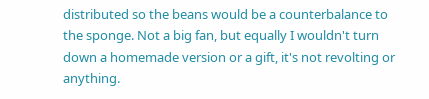distributed so the beans would be a counterbalance to the sponge. Not a big fan, but equally I wouldn't turn down a homemade version or a gift, it's not revolting or anything.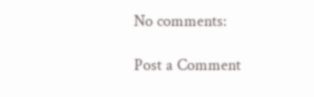No comments:

Post a Comment